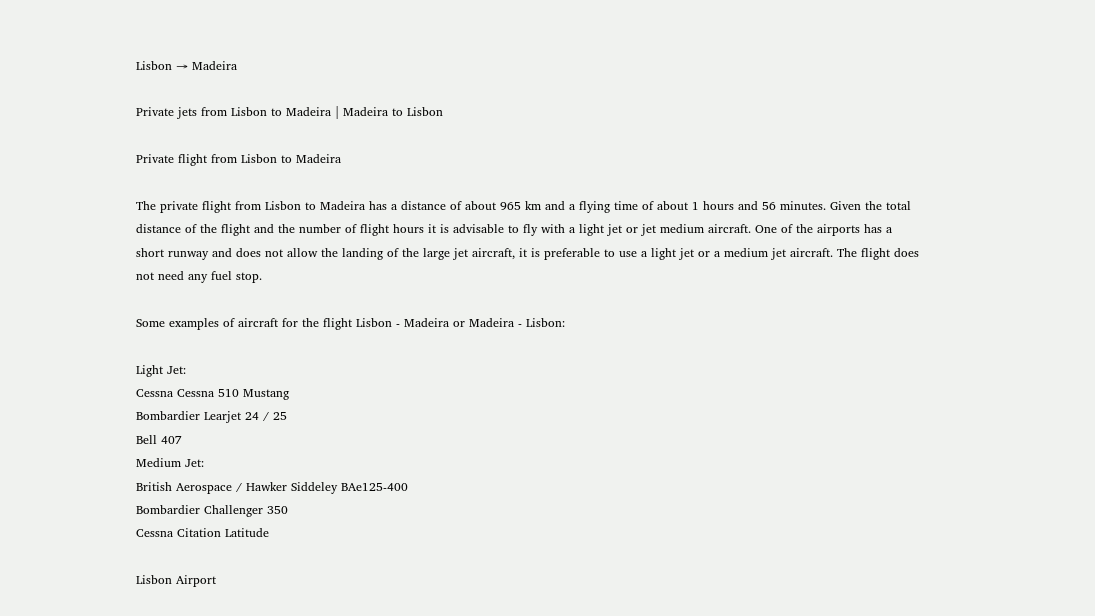Lisbon → Madeira

Private jets from Lisbon to Madeira | Madeira to Lisbon

Private flight from Lisbon to Madeira

The private flight from Lisbon to Madeira has a distance of about 965 km and a flying time of about 1 hours and 56 minutes. Given the total distance of the flight and the number of flight hours it is advisable to fly with a light jet or jet medium aircraft. One of the airports has a short runway and does not allow the landing of the large jet aircraft, it is preferable to use a light jet or a medium jet aircraft. The flight does not need any fuel stop.

Some examples of aircraft for the flight Lisbon - Madeira or Madeira - Lisbon:

Light Jet:
Cessna Cessna 510 Mustang
Bombardier Learjet 24 / 25
Bell 407
Medium Jet:
British Aerospace / Hawker Siddeley BAe125-400
Bombardier Challenger 350
Cessna Citation Latitude

Lisbon Airport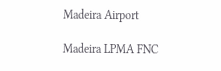Madeira Airport

Madeira LPMA FNC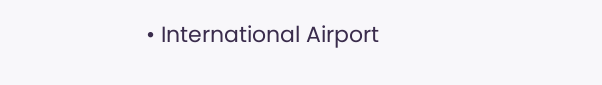• International Airport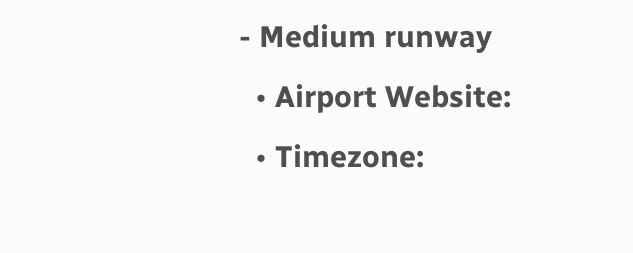- Medium runway
  • Airport Website:
  • Timezone: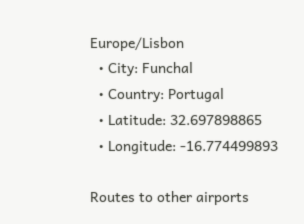Europe/Lisbon
  • City: Funchal
  • Country: Portugal
  • Latitude: 32.697898865
  • Longitude: -16.774499893

Routes to other airports